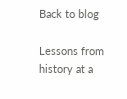Back to blog

Lessons from history at a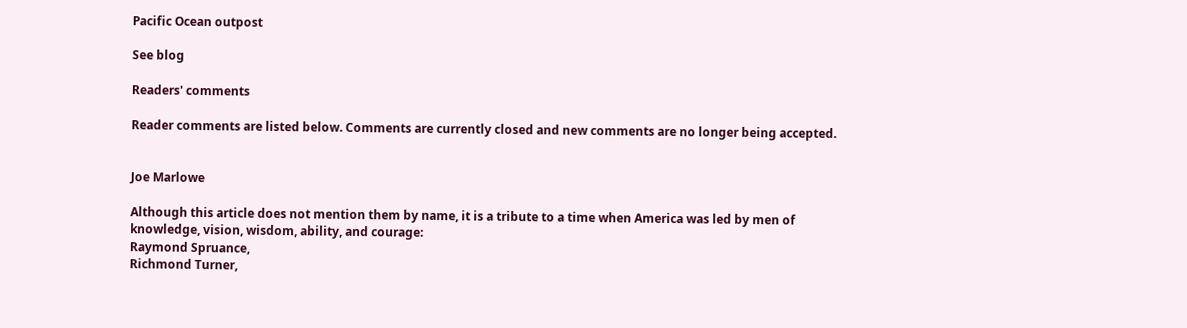Pacific Ocean outpost

See blog

Readers' comments

Reader comments are listed below. Comments are currently closed and new comments are no longer being accepted.


Joe Marlowe

Although this article does not mention them by name, it is a tribute to a time when America was led by men of knowledge, vision, wisdom, ability, and courage:
Raymond Spruance,
Richmond Turner,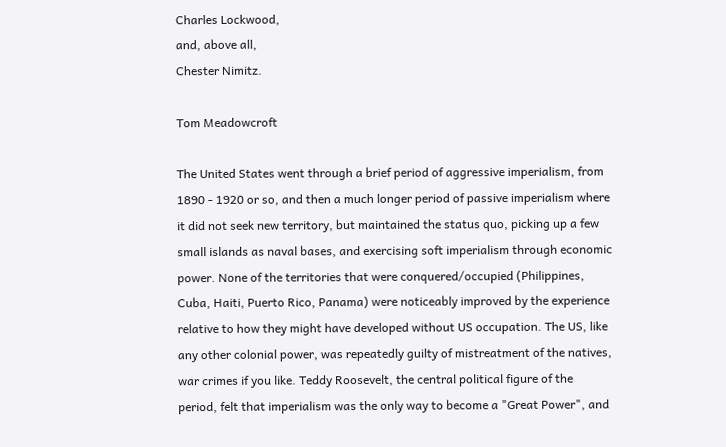Charles Lockwood,
and, above all,
Chester Nimitz.

Tom Meadowcroft

The United States went through a brief period of aggressive imperialism, from 1890 - 1920 or so, and then a much longer period of passive imperialism where it did not seek new territory, but maintained the status quo, picking up a few small islands as naval bases, and exercising soft imperialism through economic power. None of the territories that were conquered/occupied (Philippines, Cuba, Haiti, Puerto Rico, Panama) were noticeably improved by the experience relative to how they might have developed without US occupation. The US, like any other colonial power, was repeatedly guilty of mistreatment of the natives, war crimes if you like. Teddy Roosevelt, the central political figure of the period, felt that imperialism was the only way to become a "Great Power", and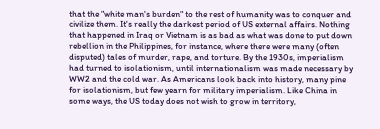that the "white man's burden" to the rest of humanity was to conquer and civilize them. It's really the darkest period of US external affairs. Nothing that happened in Iraq or Vietnam is as bad as what was done to put down rebellion in the Philippines, for instance, where there were many (often disputed) tales of murder, rape, and torture. By the 1930s, imperialism had turned to isolationism, until internationalism was made necessary by WW2 and the cold war. As Americans look back into history, many pine for isolationism, but few yearn for military imperialism. Like China in some ways, the US today does not wish to grow in territory,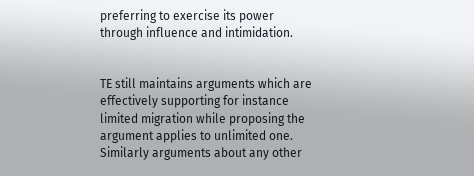preferring to exercise its power through influence and intimidation.


TE still maintains arguments which are effectively supporting for instance limited migration while proposing the argument applies to unlimited one. Similarly arguments about any other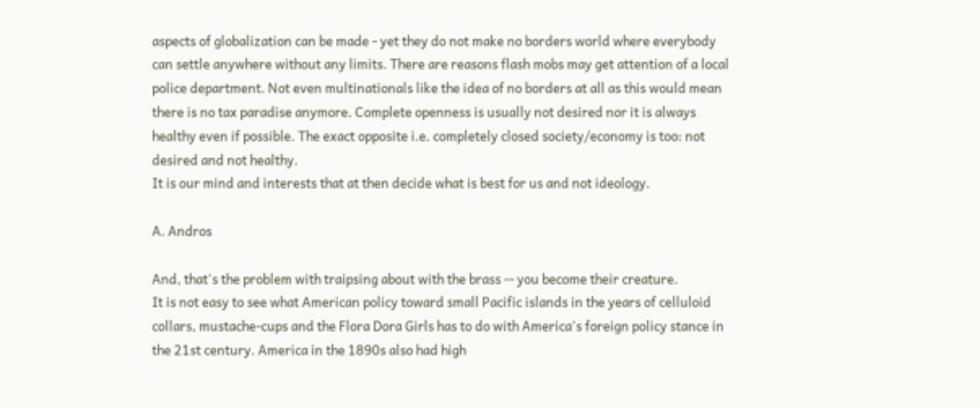aspects of globalization can be made - yet they do not make no borders world where everybody can settle anywhere without any limits. There are reasons flash mobs may get attention of a local police department. Not even multinationals like the idea of no borders at all as this would mean there is no tax paradise anymore. Complete openness is usually not desired nor it is always healthy even if possible. The exact opposite i.e. completely closed society/economy is too: not desired and not healthy.
It is our mind and interests that at then decide what is best for us and not ideology.

A. Andros

And, that's the problem with traipsing about with the brass -- you become their creature.
It is not easy to see what American policy toward small Pacific islands in the years of celluloid collars, mustache-cups and the Flora Dora Girls has to do with America's foreign policy stance in the 21st century. America in the 1890s also had high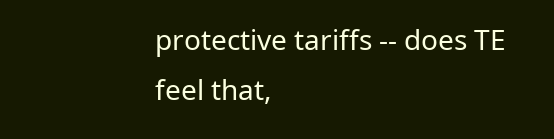protective tariffs -- does TE feel that,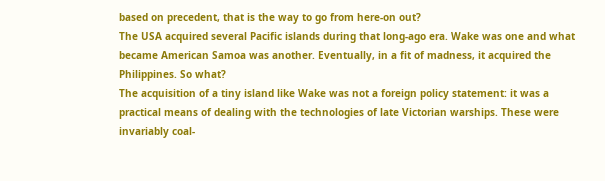based on precedent, that is the way to go from here-on out?
The USA acquired several Pacific islands during that long-ago era. Wake was one and what became American Samoa was another. Eventually, in a fit of madness, it acquired the Philippines. So what?
The acquisition of a tiny island like Wake was not a foreign policy statement: it was a practical means of dealing with the technologies of late Victorian warships. These were invariably coal-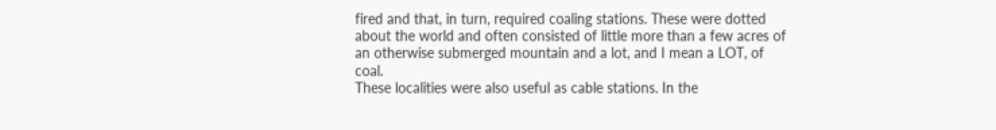fired and that, in turn, required coaling stations. These were dotted about the world and often consisted of little more than a few acres of an otherwise submerged mountain and a lot, and I mean a LOT, of coal.
These localities were also useful as cable stations. In the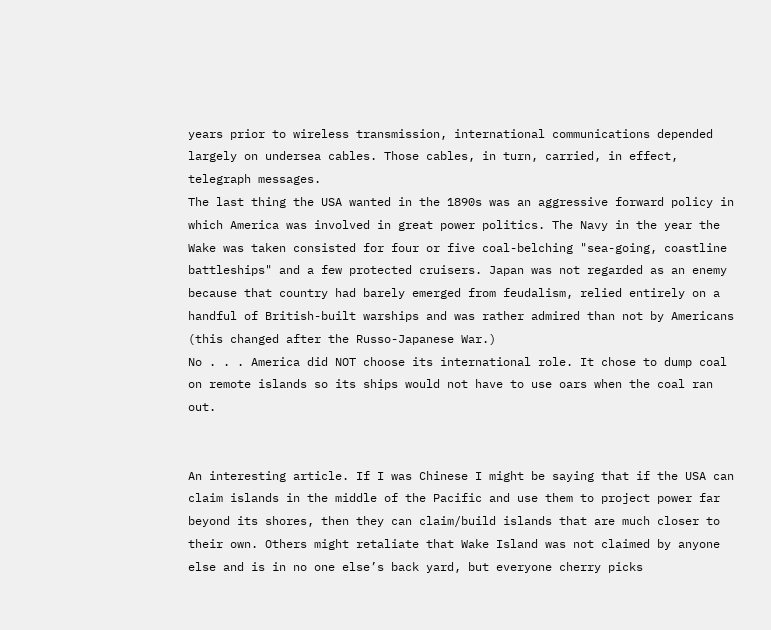years prior to wireless transmission, international communications depended largely on undersea cables. Those cables, in turn, carried, in effect, telegraph messages.
The last thing the USA wanted in the 1890s was an aggressive forward policy in which America was involved in great power politics. The Navy in the year the Wake was taken consisted for four or five coal-belching "sea-going, coastline battleships" and a few protected cruisers. Japan was not regarded as an enemy because that country had barely emerged from feudalism, relied entirely on a handful of British-built warships and was rather admired than not by Americans (this changed after the Russo-Japanese War.)
No . . . America did NOT choose its international role. It chose to dump coal on remote islands so its ships would not have to use oars when the coal ran out.


An interesting article. If I was Chinese I might be saying that if the USA can claim islands in the middle of the Pacific and use them to project power far beyond its shores, then they can claim/build islands that are much closer to their own. Others might retaliate that Wake Island was not claimed by anyone else and is in no one else’s back yard, but everyone cherry picks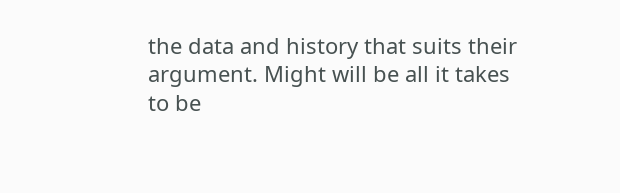the data and history that suits their argument. Might will be all it takes to be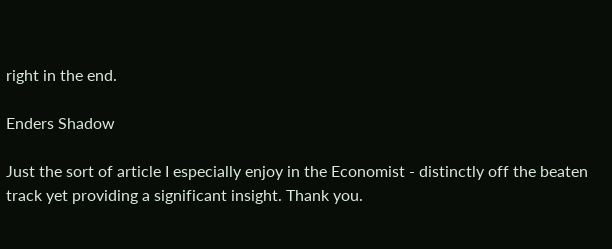right in the end.

Enders Shadow

Just the sort of article I especially enjoy in the Economist - distinctly off the beaten track yet providing a significant insight. Thank you.